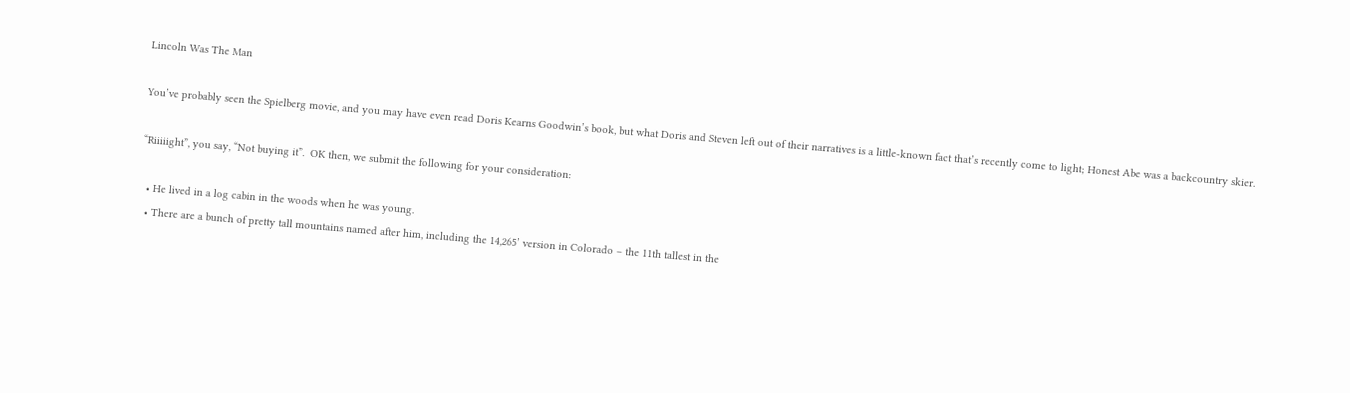Lincoln Was The Man

You’ve probably seen the Spielberg movie, and you may have even read Doris Kearns Goodwin’s book, but what Doris and Steven left out of their narratives is a little-known fact that’s recently come to light; Honest Abe was a backcountry skier.

“Riiiiight”, you say, “Not buying it”.  OK then, we submit the following for your consideration:

  • He lived in a log cabin in the woods when he was young.
  • There are a bunch of pretty tall mountains named after him, including the 14,265’ version in Colorado – the 11th tallest in the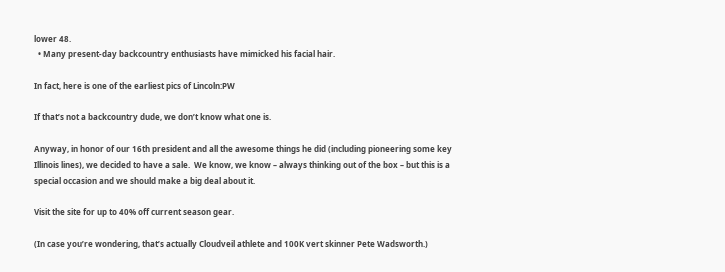lower 48.
  • Many present-day backcountry enthusiasts have mimicked his facial hair.

In fact, here is one of the earliest pics of Lincoln:PW

If that’s not a backcountry dude, we don’t know what one is.

Anyway, in honor of our 16th president and all the awesome things he did (including pioneering some key Illinois lines), we decided to have a sale.  We know, we know – always thinking out of the box – but this is a special occasion and we should make a big deal about it.

Visit the site for up to 40% off current season gear.

(In case you’re wondering, that’s actually Cloudveil athlete and 100K vert skinner Pete Wadsworth.)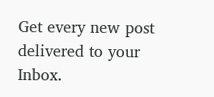Get every new post delivered to your Inbox.